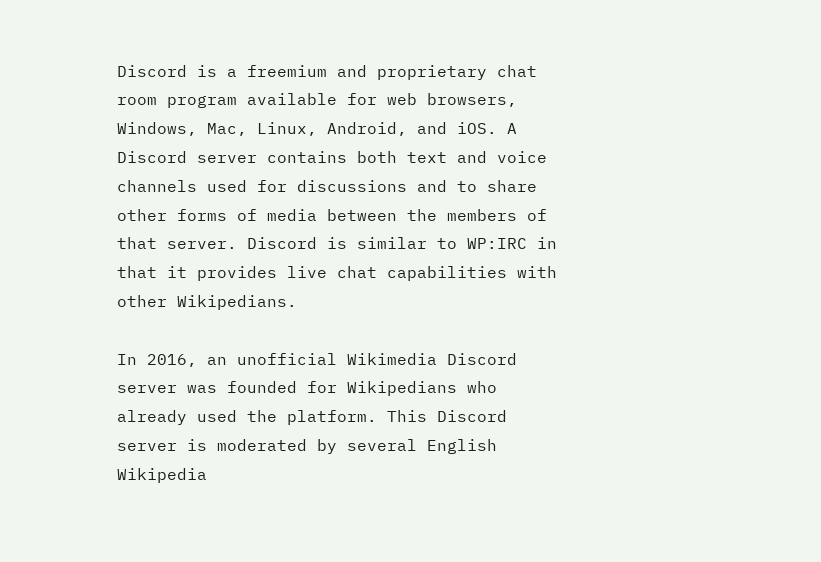Discord is a freemium and proprietary chat room program available for web browsers, Windows, Mac, Linux, Android, and iOS. A Discord server contains both text and voice channels used for discussions and to share other forms of media between the members of that server. Discord is similar to WP:IRC in that it provides live chat capabilities with other Wikipedians.

In 2016, an unofficial Wikimedia Discord server was founded for Wikipedians who already used the platform. This Discord server is moderated by several English Wikipedia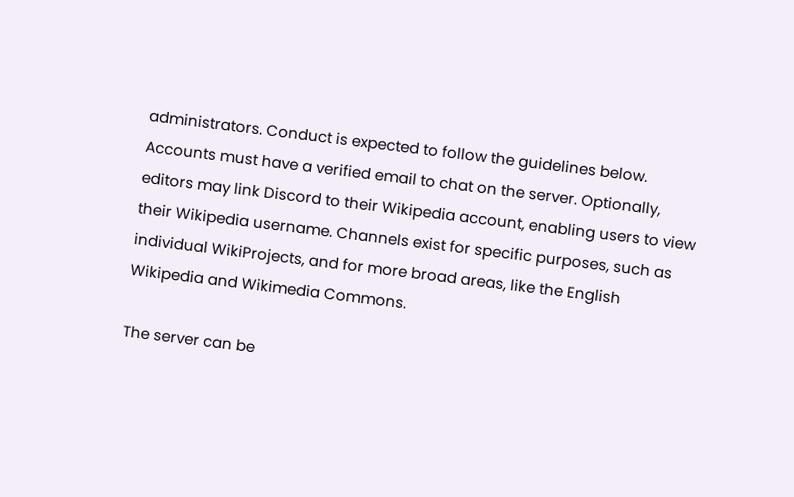administrators. Conduct is expected to follow the guidelines below. Accounts must have a verified email to chat on the server. Optionally, editors may link Discord to their Wikipedia account, enabling users to view their Wikipedia username. Channels exist for specific purposes, such as individual WikiProjects, and for more broad areas, like the English Wikipedia and Wikimedia Commons.

The server can be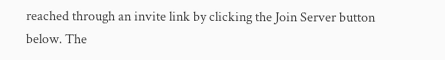reached through an invite link by clicking the Join Server button below. The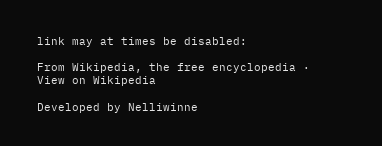link may at times be disabled:

From Wikipedia, the free encyclopedia · View on Wikipedia

Developed by Nelliwinne